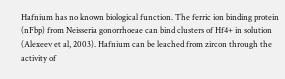Hafnium has no known biological function. The ferric ion binding protein (nFbp) from Neisseria gonorrhoeae can bind clusters of Hf4+ in solution (Alexeev et al, 2003). Hafnium can be leached from zircon through the activity of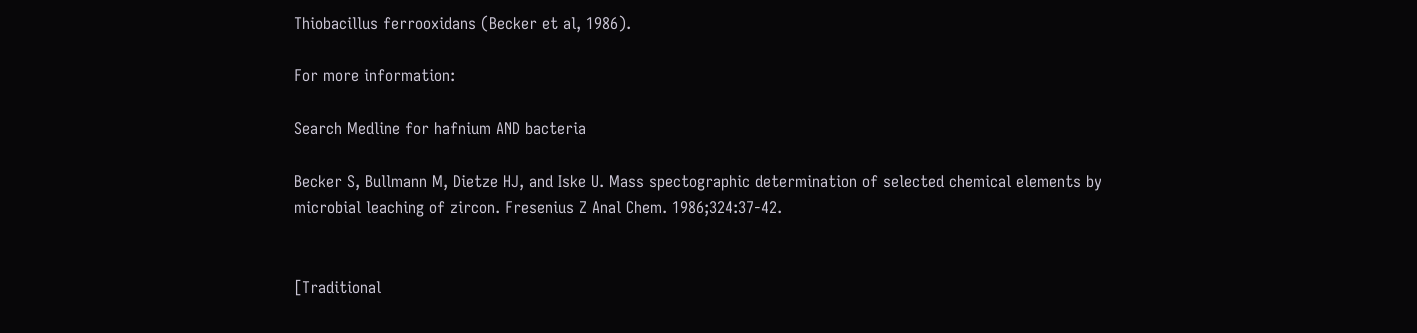Thiobacillus ferrooxidans (Becker et al, 1986).

For more information:

Search Medline for hafnium AND bacteria

Becker S, Bullmann M, Dietze HJ, and Iske U. Mass spectographic determination of selected chemical elements by microbial leaching of zircon. Fresenius Z Anal Chem. 1986;324:37-42.


[Traditional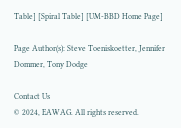Table] [Spiral Table] [UM-BBD Home Page]

Page Author(s): Steve Toeniskoetter, Jennifer Dommer, Tony Dodge

Contact Us
© 2024, EAWAG. All rights reserved.